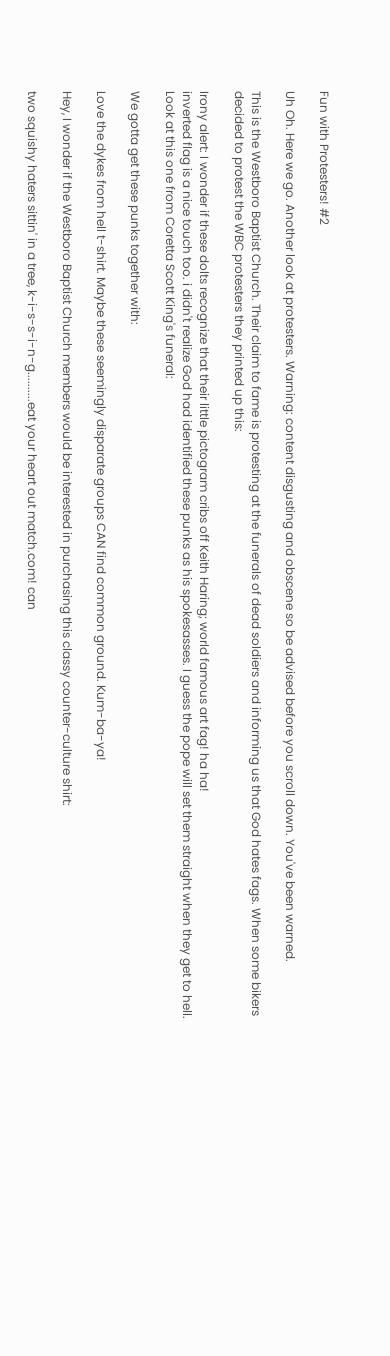Fun with Protesters! #2

Uh Oh. Here we go. Another look at protesters. Warning: content disgusting and obscene so be advised before you scroll down. You've been warned.

This is the Westboro Baptist Church. Their claim to fame is protesting at the funerals of dead soldiers and informing us that God hates fags. When some bikers decided to protest the WBC protesters they printed up this:

Irony alert: I wonder if these dolts recognize that their little pictogram cribs off Keith Haring; world famous art fag! ha ha!
inverted flag is a nice touch too. i didn't realize God had identified these punks as his spokesasses. I guess the pope will set them straight when they get to hell. Look at this one from Coretta Scott King's funeral:

We gotta get these punks together with:

Love the dykes from hell t-shirt. Maybe these seemingly disparate groups CAN find common ground. Kum-ba-ya!

Hey, I wonder if the Westboro Baptist Church members would be interested in purchasing this classy counter-culture shirt:

two squishy haters sittin' in a tree, k-i-s-s-i-n-g..........eat your heart out match.com! can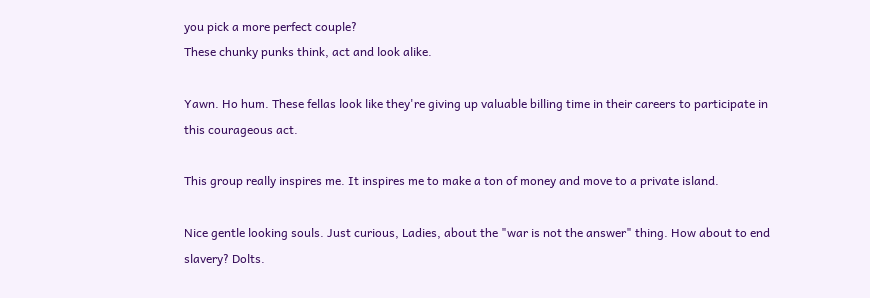you pick a more perfect couple?
These chunky punks think, act and look alike.

Yawn. Ho hum. These fellas look like they're giving up valuable billing time in their careers to participate in this courageous act.

This group really inspires me. It inspires me to make a ton of money and move to a private island.

Nice gentle looking souls. Just curious, Ladies, about the "war is not the answer" thing. How about to end slavery? Dolts.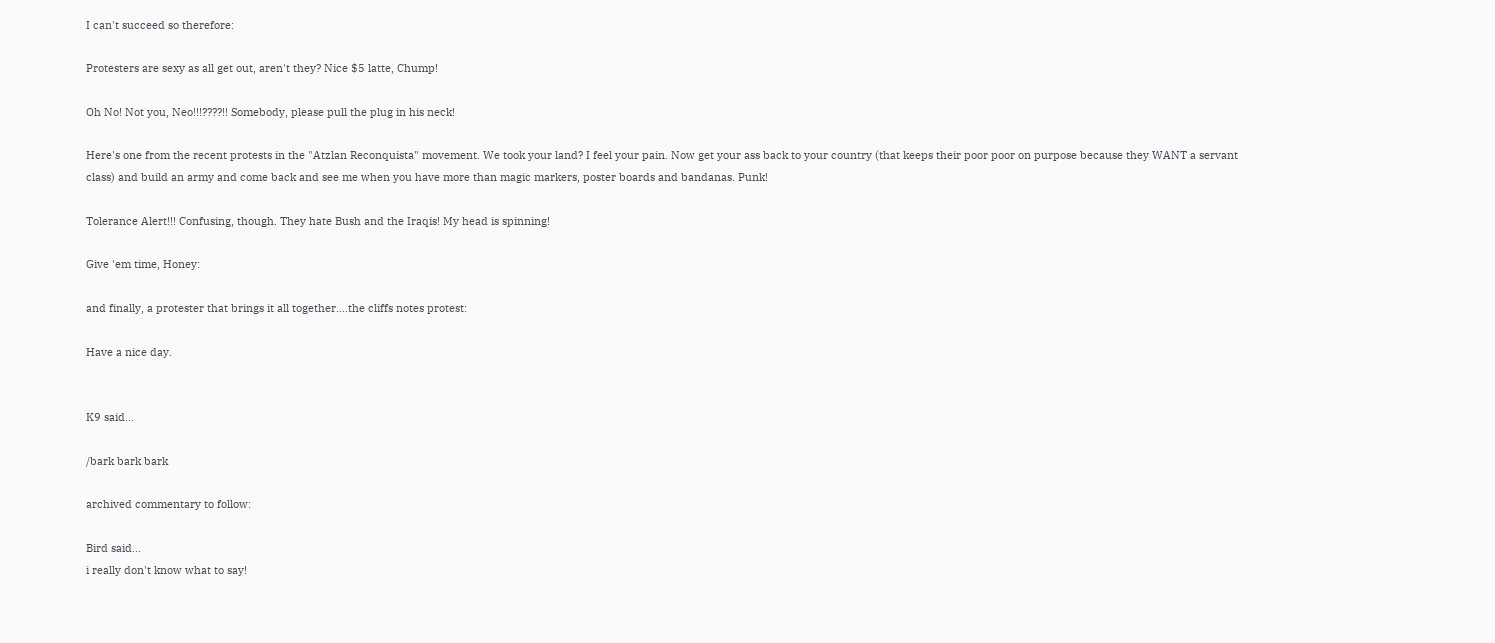I can't succeed so therefore:

Protesters are sexy as all get out, aren't they? Nice $5 latte, Chump!

Oh No! Not you, Neo!!!????!! Somebody, please pull the plug in his neck!

Here's one from the recent protests in the "Atzlan Reconquista" movement. We took your land? I feel your pain. Now get your ass back to your country (that keeps their poor poor on purpose because they WANT a servant class) and build an army and come back and see me when you have more than magic markers, poster boards and bandanas. Punk!

Tolerance Alert!!! Confusing, though. They hate Bush and the Iraqis! My head is spinning!

Give 'em time, Honey:

and finally, a protester that brings it all together....the cliffs notes protest:

Have a nice day.


K9 said...

/bark bark bark

archived commentary to follow:

Bird said...
i really don't know what to say!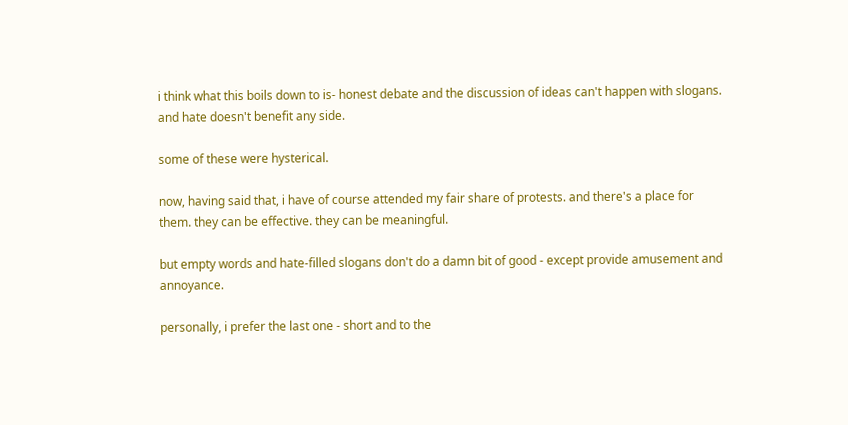i think what this boils down to is- honest debate and the discussion of ideas can't happen with slogans. and hate doesn't benefit any side.

some of these were hysterical.

now, having said that, i have of course attended my fair share of protests. and there's a place for them. they can be effective. they can be meaningful.

but empty words and hate-filled slogans don't do a damn bit of good - except provide amusement and annoyance.

personally, i prefer the last one - short and to the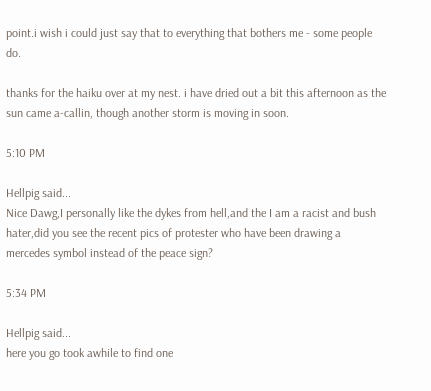point.i wish i could just say that to everything that bothers me - some people do.

thanks for the haiku over at my nest. i have dried out a bit this afternoon as the sun came a-callin, though another storm is moving in soon.

5:10 PM

Hellpig said...
Nice Dawg,I personally like the dykes from hell,and the I am a racist and bush hater,did you see the recent pics of protester who have been drawing a mercedes symbol instead of the peace sign?

5:34 PM

Hellpig said...
here you go took awhile to find one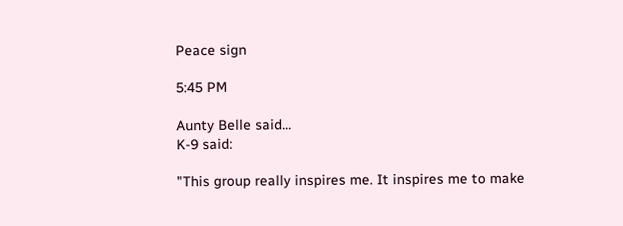Peace sign

5:45 PM

Aunty Belle said...
K-9 said:

"This group really inspires me. It inspires me to make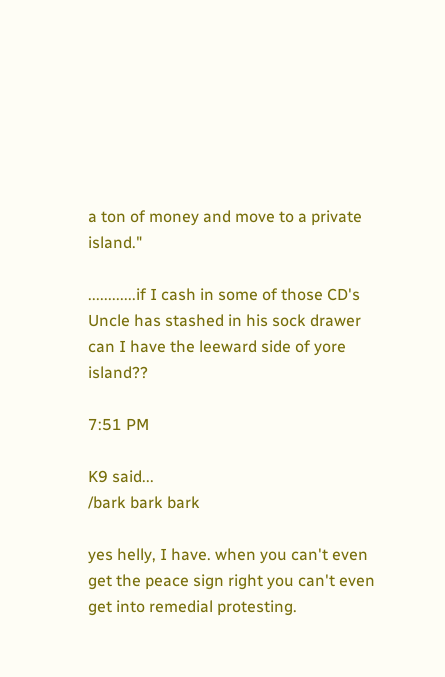a ton of money and move to a private island."

............if I cash in some of those CD's Uncle has stashed in his sock drawer can I have the leeward side of yore island??

7:51 PM

K9 said...
/bark bark bark

yes helly, I have. when you can't even get the peace sign right you can't even get into remedial protesting.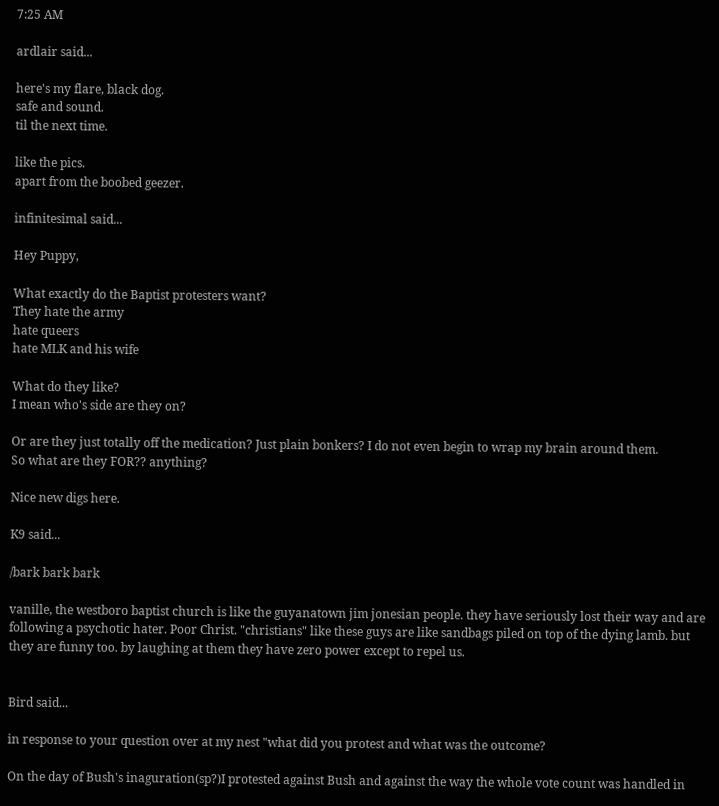7:25 AM

ardlair said...

here's my flare, black dog.
safe and sound.
til the next time.

like the pics.
apart from the boobed geezer.

infinitesimal said...

Hey Puppy,

What exactly do the Baptist protesters want?
They hate the army
hate queers
hate MLK and his wife

What do they like?
I mean who's side are they on?

Or are they just totally off the medication? Just plain bonkers? I do not even begin to wrap my brain around them.
So what are they FOR?? anything?

Nice new digs here.

K9 said...

/bark bark bark

vanille, the westboro baptist church is like the guyanatown jim jonesian people. they have seriously lost their way and are following a psychotic hater. Poor Christ. "christians" like these guys are like sandbags piled on top of the dying lamb. but they are funny too. by laughing at them they have zero power except to repel us.


Bird said...

in response to your question over at my nest "what did you protest and what was the outcome?

On the day of Bush's inaguration(sp?)I protested against Bush and against the way the whole vote count was handled in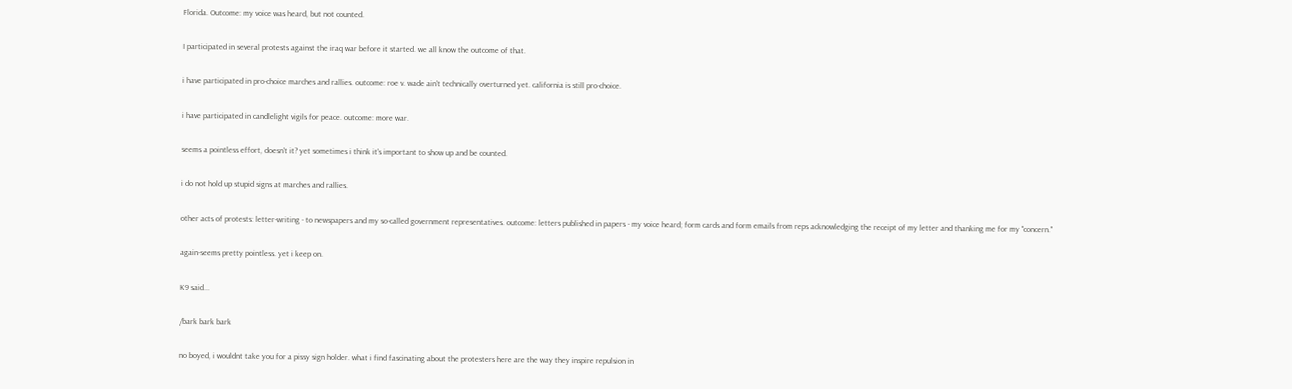Florida. Outcome: my voice was heard, but not counted.

I participated in several protests against the iraq war before it started. we all know the outcome of that.

i have participated in pro-choice marches and rallies. outcome: roe v. wade ain't technically overturned yet. california is still pro-choice.

i have participated in candlelight vigils for peace. outcome: more war.

seems a pointless effort, doesn't it? yet sometimes i think it's important to show up and be counted.

i do not hold up stupid signs at marches and rallies.

other acts of protests: letter-writing - to newspapers and my so-called government representatives. outcome: letters published in papers - my voice heard; form cards and form emails from reps acknowledging the receipt of my letter and thanking me for my "concern."

again-seems pretty pointless. yet i keep on.

K9 said...

/bark bark bark

no boyed, i wouldnt take you for a pissy sign holder. what i find fascinating about the protesters here are the way they inspire repulsion in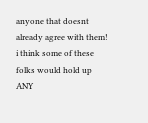anyone that doesnt already agree with them! i think some of these folks would hold up ANY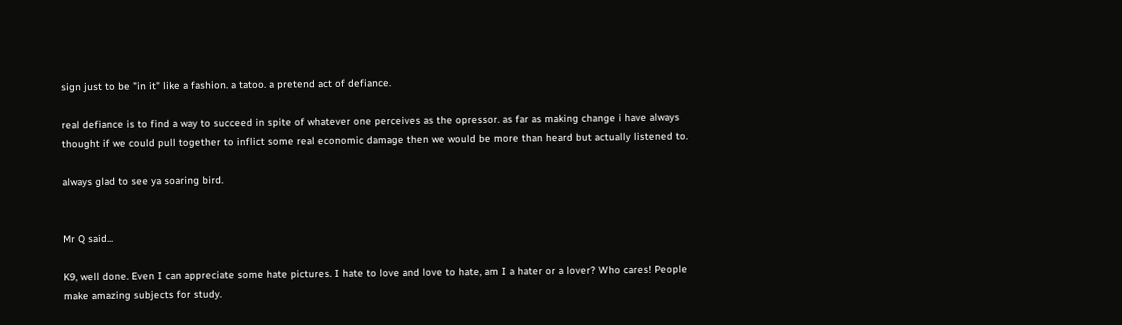sign just to be "in it" like a fashion. a tatoo. a pretend act of defiance.

real defiance is to find a way to succeed in spite of whatever one perceives as the opressor. as far as making change i have always thought if we could pull together to inflict some real economic damage then we would be more than heard but actually listened to.

always glad to see ya soaring bird.


Mr Q said...

K9, well done. Even I can appreciate some hate pictures. I hate to love and love to hate, am I a hater or a lover? Who cares! People make amazing subjects for study.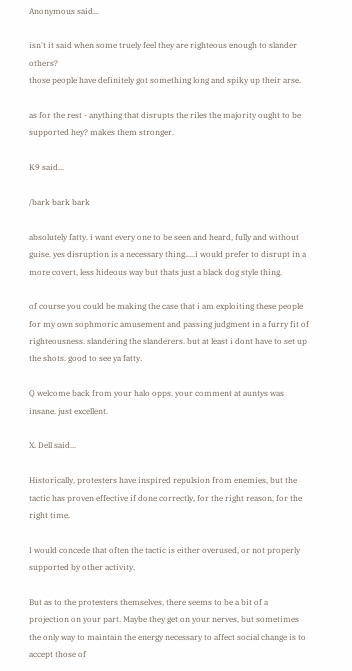Anonymous said...

isn't it said when some truely feel they are righteous enough to slander others?
those people have definitely got something long and spiky up their arse.

as for the rest - anything that disrupts the riles the majority ought to be supported hey? makes them stronger.

K9 said...

/bark bark bark

absolutely fatty. i want every one to be seen and heard, fully and without guise. yes disruption is a necessary thing.....i would prefer to disrupt in a more covert, less hideous way but thats just a black dog style thing.

of course you could be making the case that i am exploiting these people for my own sophmoric amusement and passing judgment in a furry fit of righteousness. slandering the slanderers. but at least i dont have to set up the shots. good to see ya fatty.

Q welcome back from your halo opps. your comment at auntys was insane. just excellent.

X. Dell said...

Historically, protesters have inspired repulsion from enemies, but the tactic has proven effective if done correctly, for the right reason, for the right time.

I would concede that often the tactic is either overused, or not properly supported by other activity.

But as to the protesters themselves, there seems to be a bit of a projection on your part. Maybe they get on your nerves, but sometimes the only way to maintain the energy necessary to affect social change is to accept those of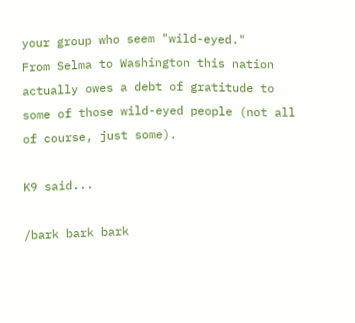your group who seem "wild-eyed."
From Selma to Washington this nation actually owes a debt of gratitude to some of those wild-eyed people (not all of course, just some).

K9 said...

/bark bark bark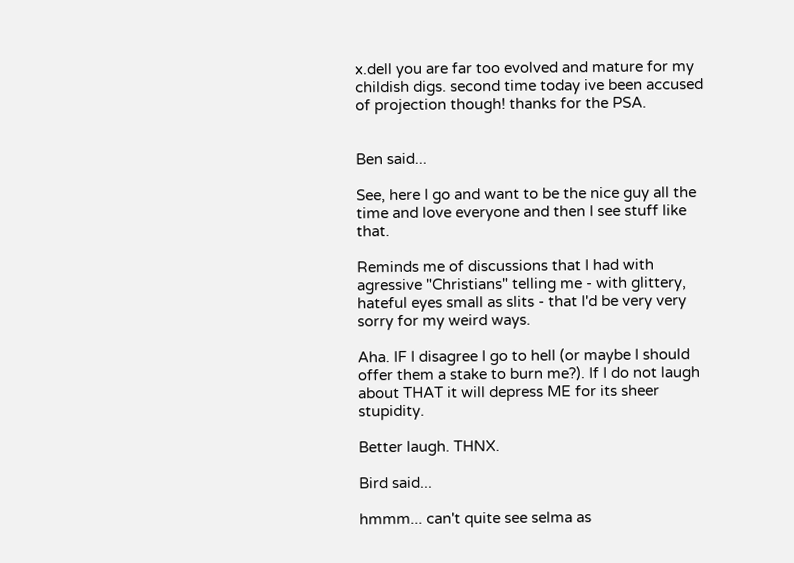x.dell you are far too evolved and mature for my childish digs. second time today ive been accused of projection though! thanks for the PSA.


Ben said...

See, here I go and want to be the nice guy all the time and love everyone and then I see stuff like that.

Reminds me of discussions that I had with agressive "Christians" telling me - with glittery, hateful eyes small as slits - that I'd be very very sorry for my weird ways.

Aha. IF I disagree I go to hell (or maybe I should offer them a stake to burn me?). If I do not laugh about THAT it will depress ME for its sheer stupidity.

Better laugh. THNX.

Bird said...

hmmm... can't quite see selma as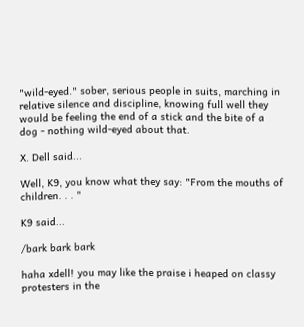"wild-eyed." sober, serious people in suits, marching in relative silence and discipline, knowing full well they would be feeling the end of a stick and the bite of a dog - nothing wild-eyed about that.

X. Dell said...

Well, K9, you know what they say: "From the mouths of children. . . "

K9 said...

/bark bark bark

haha xdell! you may like the praise i heaped on classy protesters in the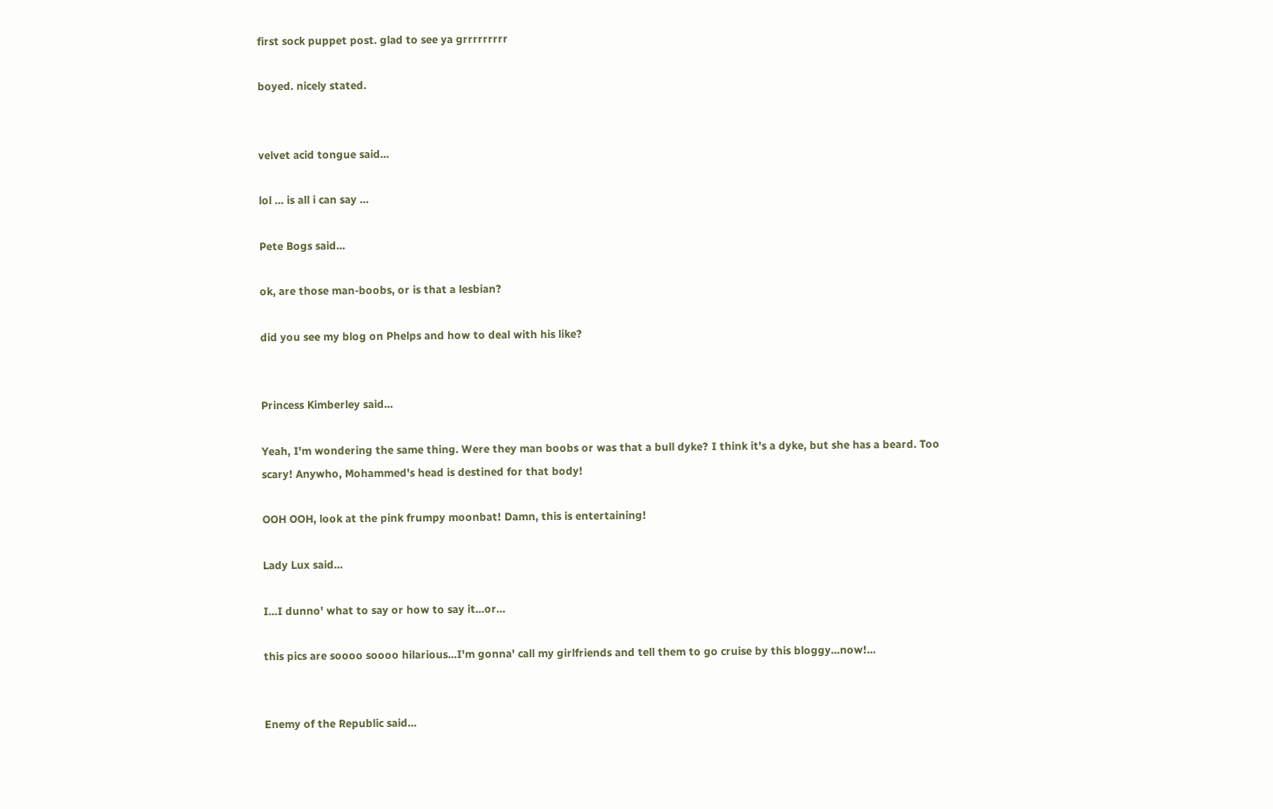first sock puppet post. glad to see ya grrrrrrrrr

boyed. nicely stated.


velvet acid tongue said...

lol ... is all i can say ...

Pete Bogs said...

ok, are those man-boobs, or is that a lesbian?

did you see my blog on Phelps and how to deal with his like?


Princess Kimberley said...

Yeah, I'm wondering the same thing. Were they man boobs or was that a bull dyke? I think it's a dyke, but she has a beard. Too scary! Anywho, Mohammed's head is destined for that body!

OOH OOH, look at the pink frumpy moonbat! Damn, this is entertaining!

Lady Lux said...

I...I dunno' what to say or how to say it...or...

this pics are soooo soooo hilarious...I'm gonna' call my girlfriends and tell them to go cruise by this bloggy...now!...


Enemy of the Republic said...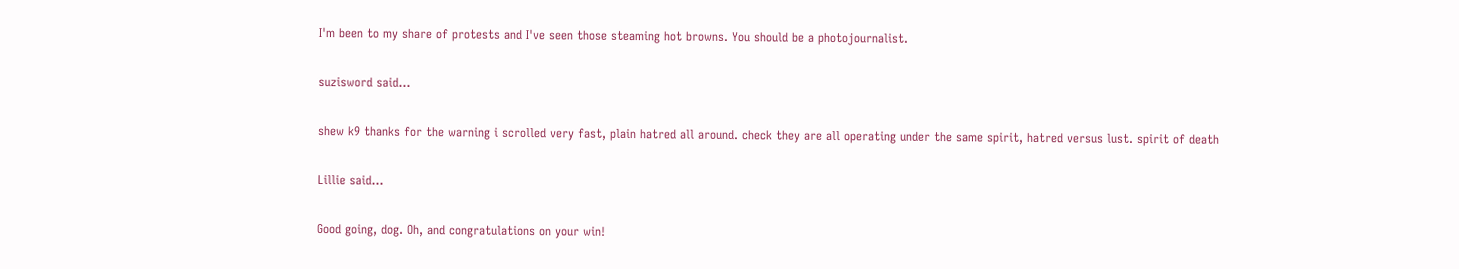I'm been to my share of protests and I've seen those steaming hot browns. You should be a photojournalist.

suzisword said...

shew k9 thanks for the warning i scrolled very fast, plain hatred all around. check they are all operating under the same spirit, hatred versus lust. spirit of death

Lillie said...

Good going, dog. Oh, and congratulations on your win!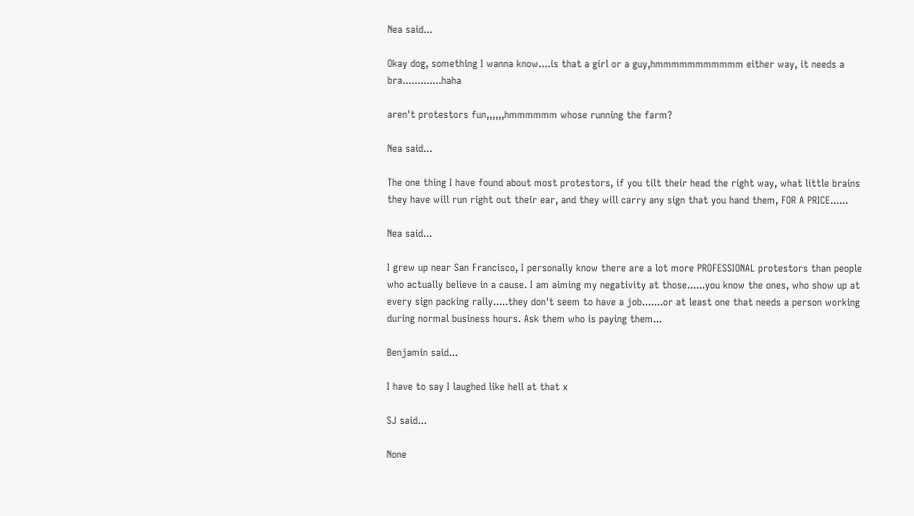Nea said...

Okay dog, something I wanna know....is that a girl or a guy,hmmmmmmmmmmm either way, it needs a bra.............haha

aren't protestors fun,,,,,,hmmmmmm whose running the farm?

Nea said...

The one thing I have found about most protestors, if you tilt their head the right way, what little brains they have will run right out their ear, and they will carry any sign that you hand them, FOR A PRICE......

Nea said...

I grew up near San Francisco, I personally know there are a lot more PROFESSIONAL protestors than people who actually believe in a cause. I am aiming my negativity at those......you know the ones, who show up at every sign packing rally.....they don't seem to have a job.......or at least one that needs a person working during normal business hours. Ask them who is paying them...

Benjamin said...

I have to say I laughed like hell at that x

SJ said...

None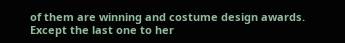of them are winning and costume design awards. Except the last one to her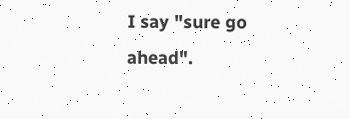I say "sure go ahead".